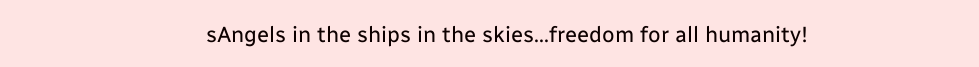sAngels in the ships in the skies...freedom for all humanity!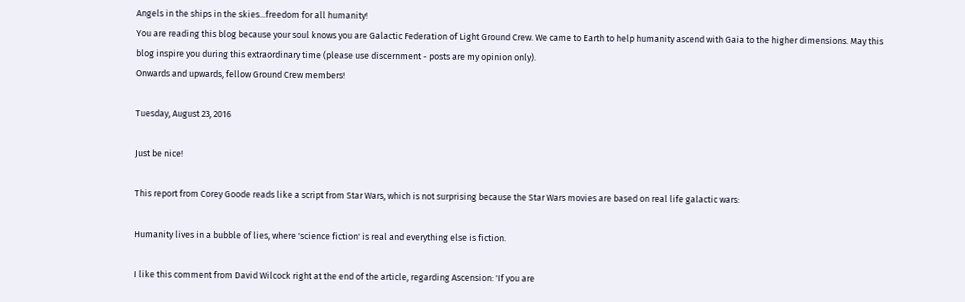Angels in the ships in the skies...freedom for all humanity!
You are reading this blog because your soul knows you are Galactic Federation of Light Ground Crew. We came to Earth to help humanity ascend with Gaia to the higher dimensions. May this blog inspire you during this extraordinary time (please use discernment - posts are my opinion only).
Onwards and upwards, fellow Ground Crew members!

Tuesday, August 23, 2016

Just be nice!

This report from Corey Goode reads like a script from Star Wars, which is not surprising because the Star Wars movies are based on real life galactic wars:

Humanity lives in a bubble of lies, where 'science fiction' is real and everything else is fiction.

I like this comment from David Wilcock right at the end of the article, regarding Ascension: 'If you are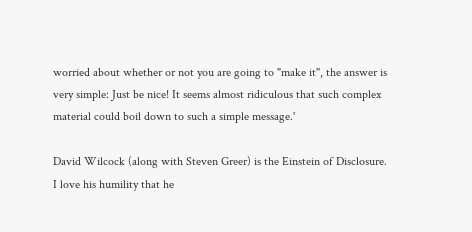worried about whether or not you are going to "make it", the answer is very simple: Just be nice! It seems almost ridiculous that such complex material could boil down to such a simple message.'

David Wilcock (along with Steven Greer) is the Einstein of Disclosure. I love his humility that he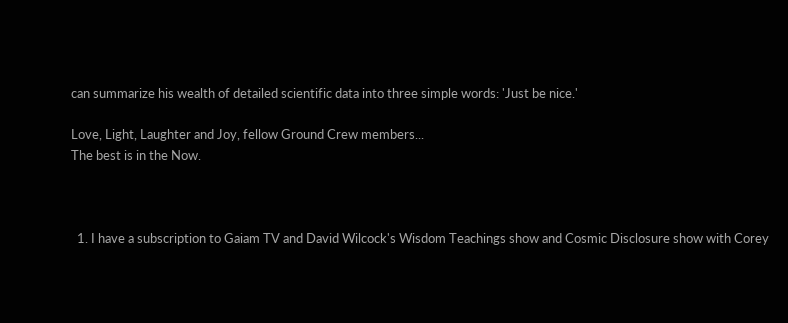can summarize his wealth of detailed scientific data into three simple words: 'Just be nice.'

Love, Light, Laughter and Joy, fellow Ground Crew members...
The best is in the Now.



  1. I have a subscription to Gaiam TV and David Wilcock's Wisdom Teachings show and Cosmic Disclosure show with Corey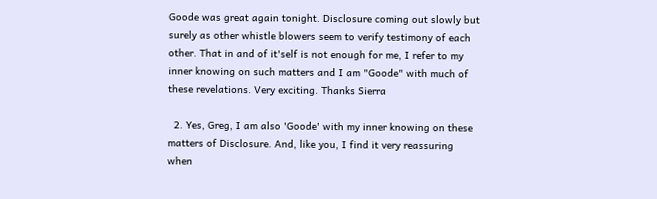Goode was great again tonight. Disclosure coming out slowly but surely as other whistle blowers seem to verify testimony of each other. That in and of it'self is not enough for me, I refer to my inner knowing on such matters and I am "Goode" with much of these revelations. Very exciting. Thanks Sierra

  2. Yes, Greg, I am also 'Goode' with my inner knowing on these matters of Disclosure. And, like you, I find it very reassuring when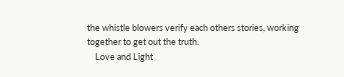the whistle blowers verify each others stories, working together to get out the truth.
    Love and Light